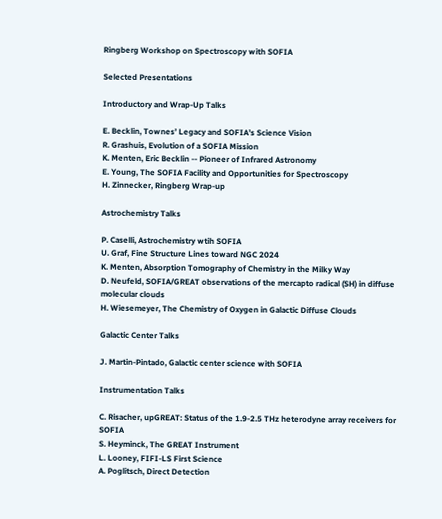Ringberg Workshop on Spectroscopy with SOFIA

Selected Presentations

Introductory and Wrap-Up Talks

E. Becklin, Townes’ Legacy and SOFIA’s Science Vision
R. Grashuis, Evolution of a SOFIA Mission
K. Menten, Eric Becklin -- Pioneer of Infrared Astronomy
E. Young, The SOFIA Facility and Opportunities for Spectroscopy
H. Zinnecker, Ringberg Wrap-up

Astrochemistry Talks

P. Caselli, Astrochemistry wtih SOFIA
U. Graf, Fine Structure Lines toward NGC 2024
K. Menten, Absorption Tomography of Chemistry in the Milky Way
D. Neufeld, SOFIA/GREAT observations of the mercapto radical (SH) in diffuse molecular clouds
H. Wiesemeyer, The Chemistry of Oxygen in Galactic Diffuse Clouds

Galactic Center Talks

J. Martin-Pintado, Galactic center science with SOFIA

Instrumentation Talks

C. Risacher, upGREAT: Status of the 1.9-2.5 THz heterodyne array receivers for SOFIA
S. Heyminck, The GREAT Instrument
L. Looney, FIFI-LS First Science
A. Poglitsch, Direct Detection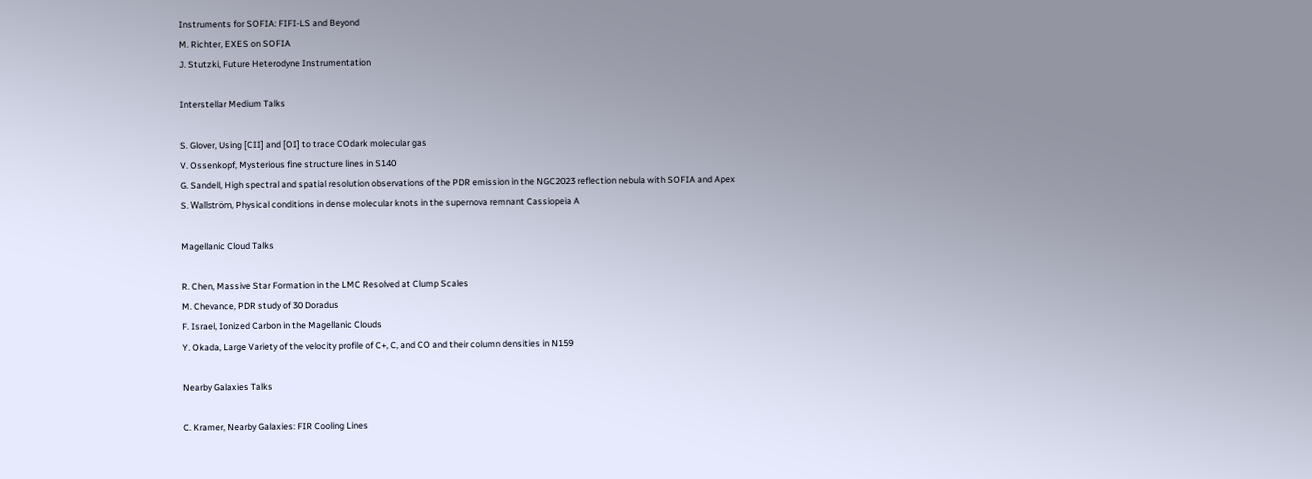Instruments for SOFIA: FIFI-LS and Beyond
M. Richter, EXES on SOFIA
J. Stutzki, Future Heterodyne Instrumentation

Interstellar Medium Talks

S. Glover, Using [CII] and [OI] to trace COdark molecular gas
V. Ossenkopf, Mysterious fine structure lines in S140
G. Sandell, High spectral and spatial resolution observations of the PDR emission in the NGC2023 reflection nebula with SOFIA and Apex
S. Wallström, Physical conditions in dense molecular knots in the supernova remnant Cassiopeia A

Magellanic Cloud Talks

R. Chen, Massive Star Formation in the LMC Resolved at Clump Scales
M. Chevance, PDR study of 30 Doradus
F. Israel, Ionized Carbon in the Magellanic Clouds
Y. Okada, Large Variety of the velocity profile of C+, C, and CO and their column densities in N159

Nearby Galaxies Talks

C. Kramer, Nearby Galaxies: FIR Cooling Lines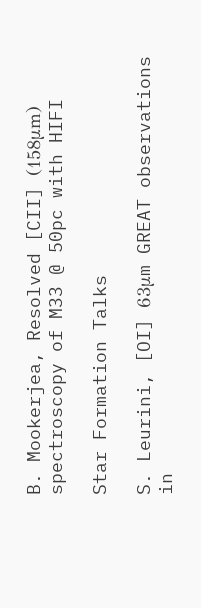B. Mookerjea, Resolved [CII] (158μm) spectroscopy of M33 @ 50pc with HIFI

Star Formation Talks

S. Leurini, [OI] 63μm GREAT observations in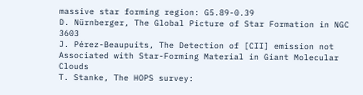massive star forming region: G5.89-0.39
D. Nürnberger, The Global Picture of Star Formation in NGC 3603
J. Pérez-Beaupuits, The Detection of [CII] emission not Associated with Star-Forming Material in Giant Molecular Clouds
T. Stanke, The HOPS survey: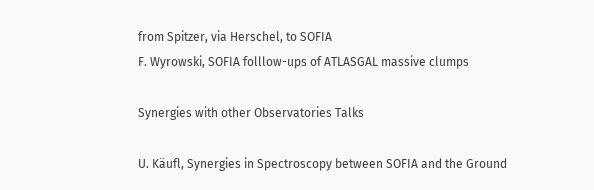from Spitzer, via Herschel, to SOFIA
F. Wyrowski, SOFIA folllow-ups of ATLASGAL massive clumps

Synergies with other Observatories Talks

U. Käufl, Synergies in Spectroscopy between SOFIA and the Ground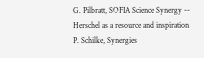G. Pilbratt, SOFIA Science Synergy -- Herschel as a resource and inspiration
P. Schilke, Synergies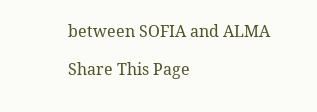between SOFIA and ALMA

Share This Page